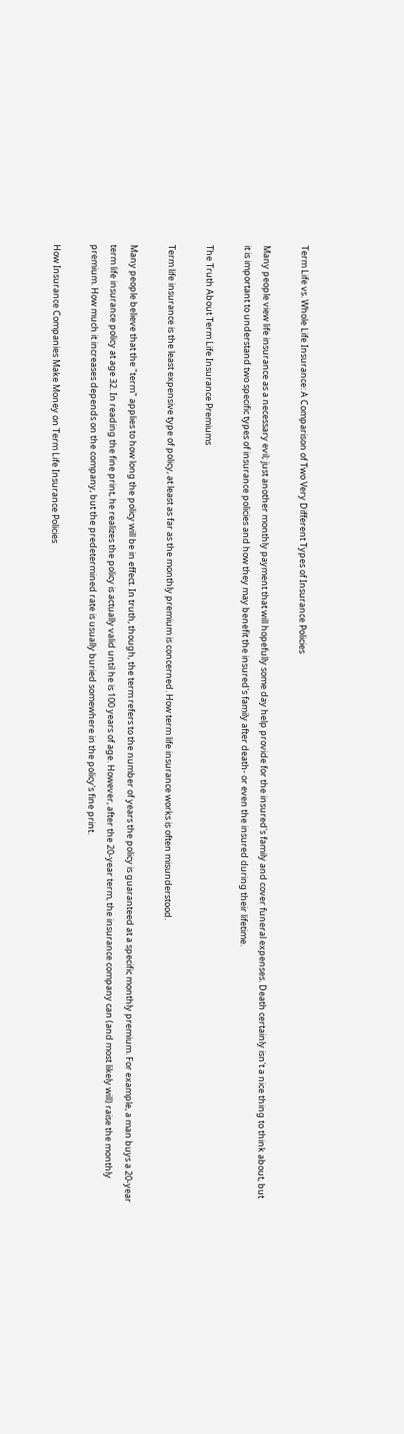Term Life vs. Whole Life Insurance: A Comparison of Two Very Different Types of Insurance Policies

Many people view life insurance as a necessary evil; just another monthly payment that will hopefully some day help provide for the insured's family and cover funeral expenses. Death certainly isn't a nice thing to think about, but it is important to understand two specific types of insurance policies and how they may benefit the insured's family after death- or even the insured during their lifetime.

The Truth About Term Life Insurance Premiums

Term life insurance is the least expensive type of policy, at least as far as the monthly premium is concerned. How term life insurance works is often misunderstood.

Many people believe that the "term" applies to how long the policy will be in effect. In truth, though, the term refers to the number of years the policy is guaranteed at a specific monthly premium. For example, a man buys a 20-year term life insurance policy at age 32. In reading the fine print, he realizes the policy is actually valid until he is 100 years of age. However, after the 20-year term, the insurance company can (and most likely will) raise the monthly premium. How much it increases depends on the company, but the predetermined rate is usually buried somewhere in the policy's fine print.

How Insurance Companies Make Money on Term Life Insurance Policies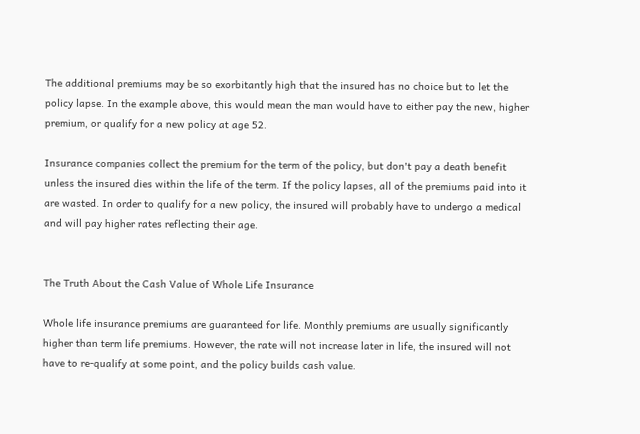The additional premiums may be so exorbitantly high that the insured has no choice but to let the policy lapse. In the example above, this would mean the man would have to either pay the new, higher premium, or qualify for a new policy at age 52.

Insurance companies collect the premium for the term of the policy, but don't pay a death benefit unless the insured dies within the life of the term. If the policy lapses, all of the premiums paid into it are wasted. In order to qualify for a new policy, the insured will probably have to undergo a medical and will pay higher rates reflecting their age.


The Truth About the Cash Value of Whole Life Insurance

Whole life insurance premiums are guaranteed for life. Monthly premiums are usually significantly higher than term life premiums. However, the rate will not increase later in life, the insured will not have to re-qualify at some point, and the policy builds cash value.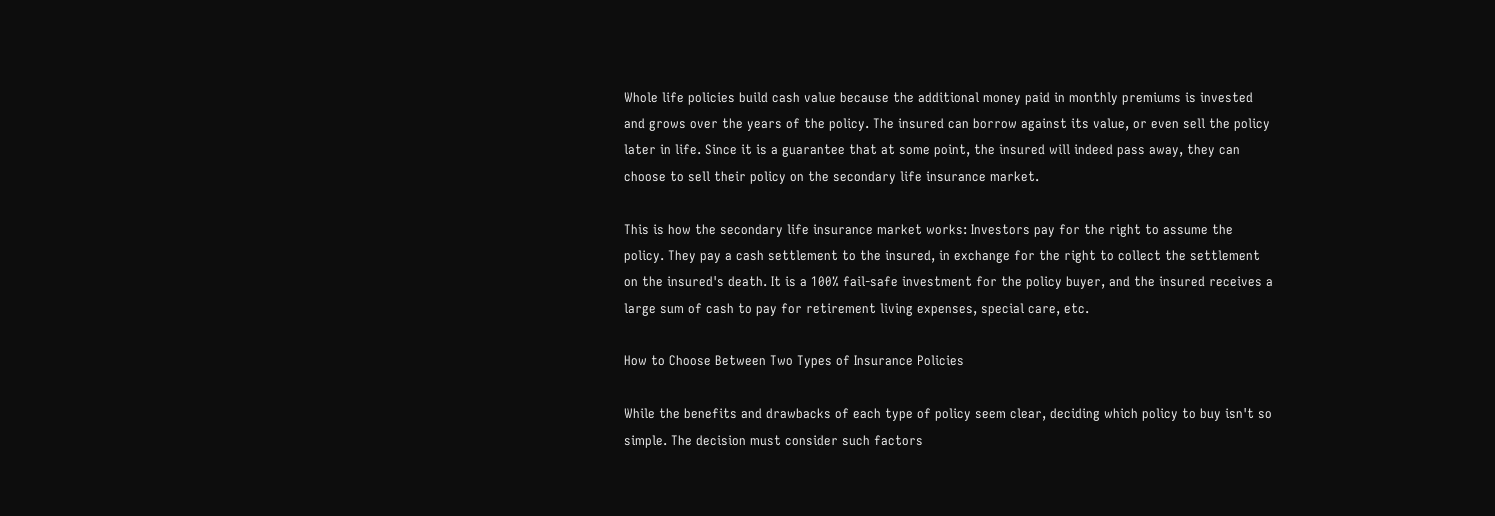Whole life policies build cash value because the additional money paid in monthly premiums is invested and grows over the years of the policy. The insured can borrow against its value, or even sell the policy later in life. Since it is a guarantee that at some point, the insured will indeed pass away, they can choose to sell their policy on the secondary life insurance market.

This is how the secondary life insurance market works: Investors pay for the right to assume the policy. They pay a cash settlement to the insured, in exchange for the right to collect the settlement on the insured's death. It is a 100% fail-safe investment for the policy buyer, and the insured receives a large sum of cash to pay for retirement living expenses, special care, etc.

How to Choose Between Two Types of Insurance Policies

While the benefits and drawbacks of each type of policy seem clear, deciding which policy to buy isn't so simple. The decision must consider such factors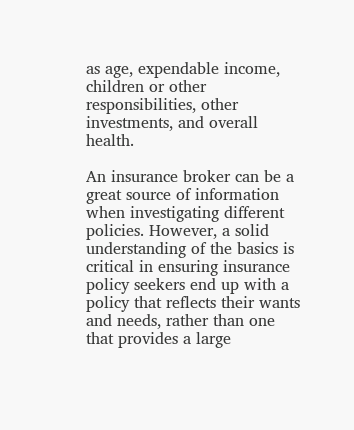as age, expendable income, children or other responsibilities, other investments, and overall health.

An insurance broker can be a great source of information when investigating different policies. However, a solid understanding of the basics is critical in ensuring insurance policy seekers end up with a policy that reflects their wants and needs, rather than one that provides a large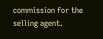commission for the selling agent.